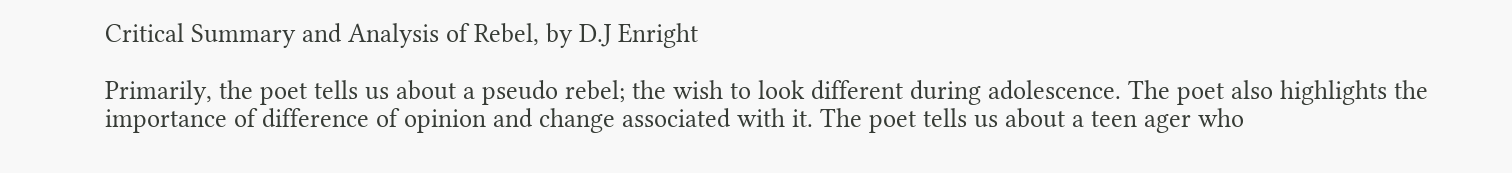Critical Summary and Analysis of Rebel, by D.J Enright

Primarily, the poet tells us about a pseudo rebel; the wish to look different during adolescence. The poet also highlights the importance of difference of opinion and change associated with it. The poet tells us about a teen ager who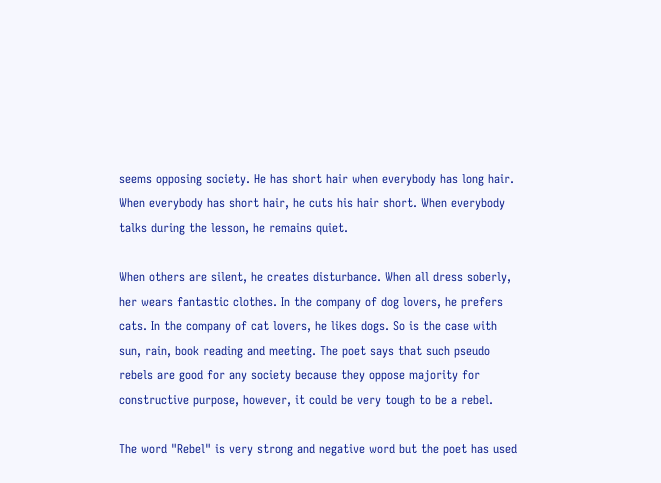seems opposing society. He has short hair when everybody has long hair. When everybody has short hair, he cuts his hair short. When everybody talks during the lesson, he remains quiet.

When others are silent, he creates disturbance. When all dress soberly, her wears fantastic clothes. In the company of dog lovers, he prefers cats. In the company of cat lovers, he likes dogs. So is the case with sun, rain, book reading and meeting. The poet says that such pseudo rebels are good for any society because they oppose majority for constructive purpose, however, it could be very tough to be a rebel.

The word "Rebel" is very strong and negative word but the poet has used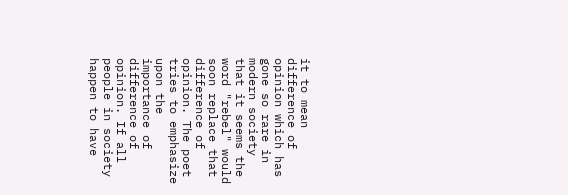it to mean difference of opinion which has gone so rare in modern society that it seems the word "rebel" would soon replace that difference of opinion. The poet tries to emphasize upon the importance of difference of opinion. If all people in society happen to have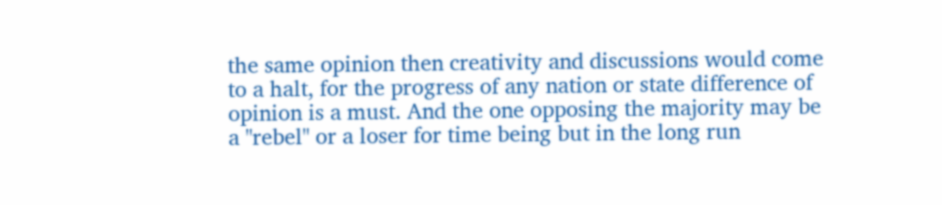the same opinion then creativity and discussions would come to a halt, for the progress of any nation or state difference of opinion is a must. And the one opposing the majority may be a "rebel" or a loser for time being but in the long run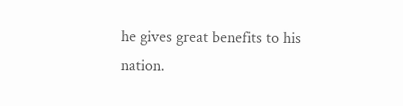he gives great benefits to his nation.